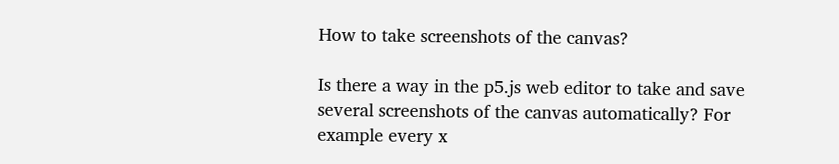How to take screenshots of the canvas?

Is there a way in the p5.js web editor to take and save several screenshots of the canvas automatically? For example every x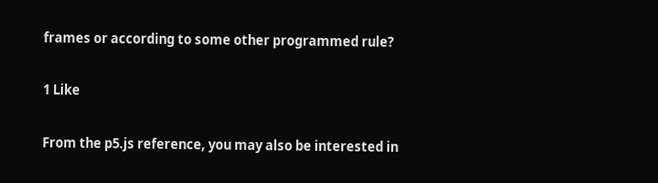frames or according to some other programmed rule?

1 Like

From the p5.js reference, you may also be interested in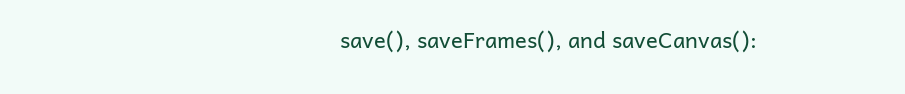save(), saveFrames(), and saveCanvas():